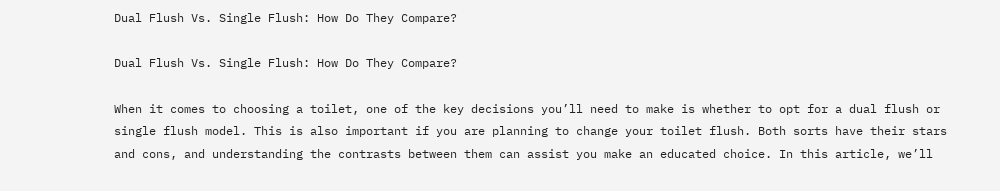Dual Flush Vs. Single Flush: How Do They Compare?

Dual Flush Vs. Single Flush: How Do They Compare?

When it comes to choosing a toilet, one of the key decisions you’ll need to make is whether to opt for a dual flush or single flush model. This is also important if you are planning to change your toilet flush. Both sorts have their stars and cons, and understanding the contrasts between them can assist you make an educated choice. In this article, we’ll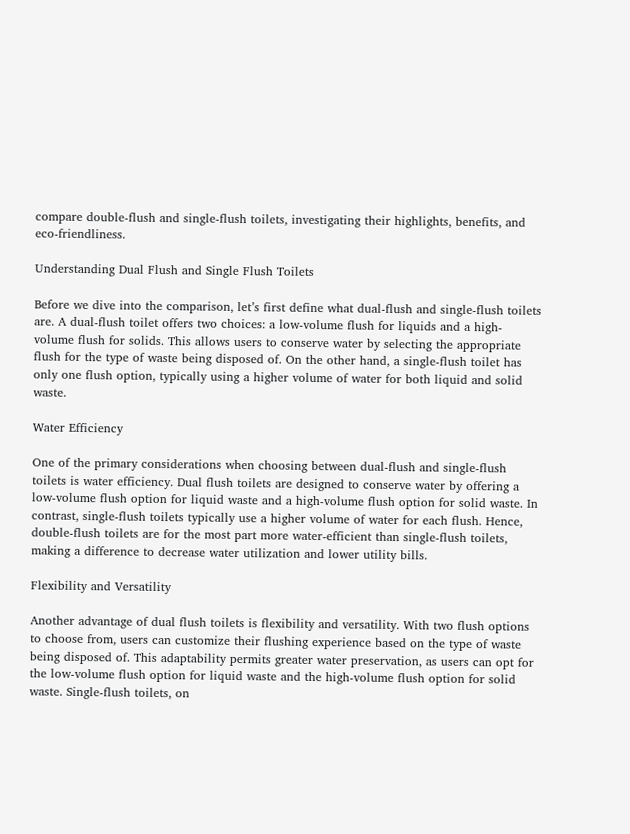compare double-flush and single-flush toilets, investigating their highlights, benefits, and eco-friendliness.

Understanding Dual Flush and Single Flush Toilets

Before we dive into the comparison, let’s first define what dual-flush and single-flush toilets are. A dual-flush toilet offers two choices: a low-volume flush for liquids and a high-volume flush for solids. This allows users to conserve water by selecting the appropriate flush for the type of waste being disposed of. On the other hand, a single-flush toilet has only one flush option, typically using a higher volume of water for both liquid and solid waste.

Water Efficiency

One of the primary considerations when choosing between dual-flush and single-flush toilets is water efficiency. Dual flush toilets are designed to conserve water by offering a low-volume flush option for liquid waste and a high-volume flush option for solid waste. In contrast, single-flush toilets typically use a higher volume of water for each flush. Hence, double-flush toilets are for the most part more water-efficient than single-flush toilets, making a difference to decrease water utilization and lower utility bills.

Flexibility and Versatility

Another advantage of dual flush toilets is flexibility and versatility. With two flush options to choose from, users can customize their flushing experience based on the type of waste being disposed of. This adaptability permits greater water preservation, as users can opt for the low-volume flush option for liquid waste and the high-volume flush option for solid waste. Single-flush toilets, on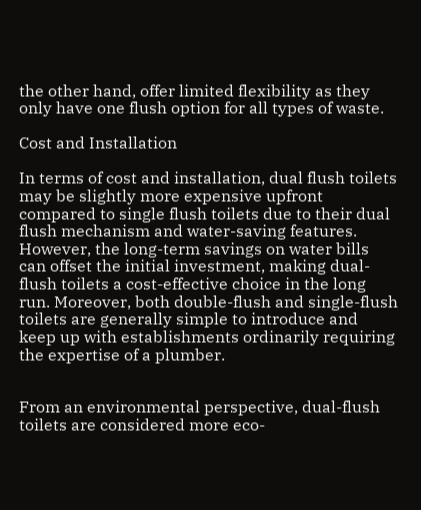the other hand, offer limited flexibility as they only have one flush option for all types of waste.

Cost and Installation

In terms of cost and installation, dual flush toilets may be slightly more expensive upfront compared to single flush toilets due to their dual flush mechanism and water-saving features. However, the long-term savings on water bills can offset the initial investment, making dual-flush toilets a cost-effective choice in the long run. Moreover, both double-flush and single-flush toilets are generally simple to introduce and keep up with establishments ordinarily requiring the expertise of a plumber.


From an environmental perspective, dual-flush toilets are considered more eco-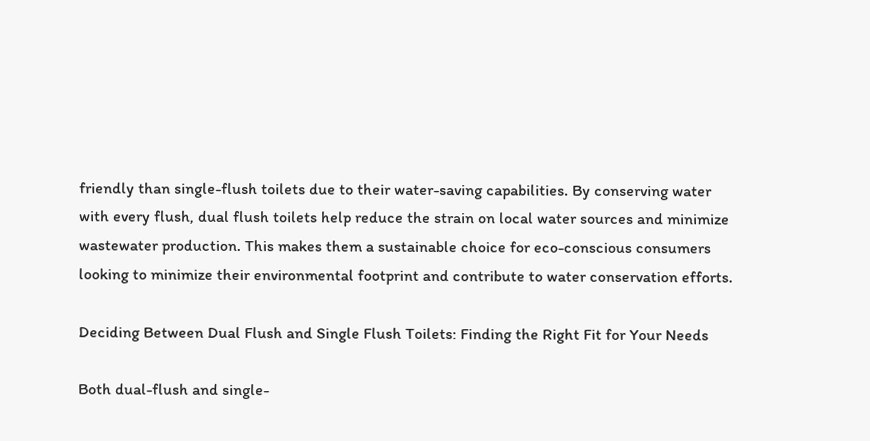friendly than single-flush toilets due to their water-saving capabilities. By conserving water with every flush, dual flush toilets help reduce the strain on local water sources and minimize wastewater production. This makes them a sustainable choice for eco-conscious consumers looking to minimize their environmental footprint and contribute to water conservation efforts.

Deciding Between Dual Flush and Single Flush Toilets: Finding the Right Fit for Your Needs

Both dual-flush and single-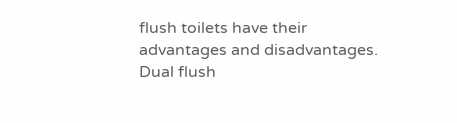flush toilets have their advantages and disadvantages. Dual flush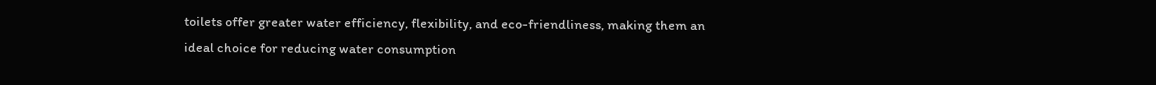toilets offer greater water efficiency, flexibility, and eco-friendliness, making them an ideal choice for reducing water consumption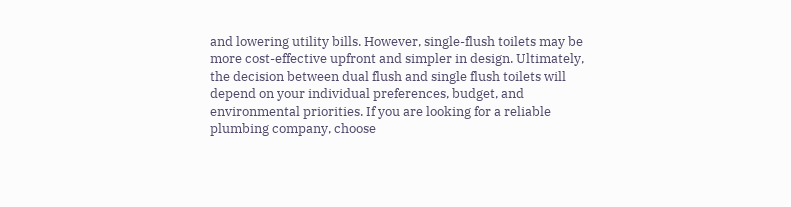and lowering utility bills. However, single-flush toilets may be more cost-effective upfront and simpler in design. Ultimately, the decision between dual flush and single flush toilets will depend on your individual preferences, budget, and environmental priorities. If you are looking for a reliable plumbing company, choose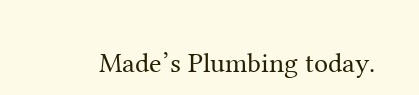Made’s Plumbing today.